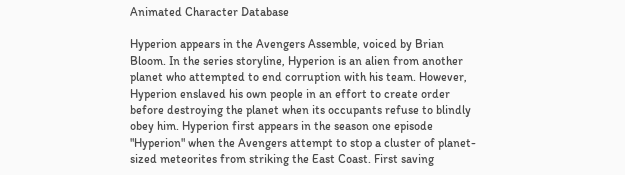Animated Character Database

Hyperion appears in the Avengers Assemble, voiced by Brian Bloom. In the series storyline, Hyperion is an alien from another planet who attempted to end corruption with his team. However, Hyperion enslaved his own people in an effort to create order before destroying the planet when its occupants refuse to blindly obey him. Hyperion first appears in the season one episode "Hyperion" when the Avengers attempt to stop a cluster of planet-sized meteorites from striking the East Coast. First saving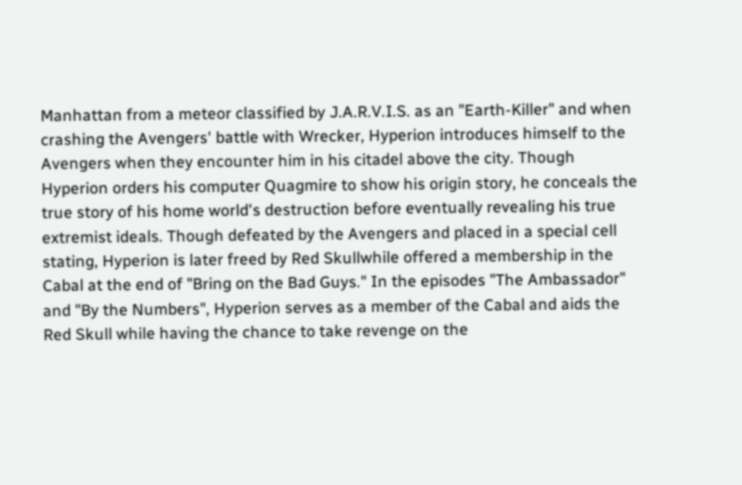Manhattan from a meteor classified by J.A.R.V.I.S. as an "Earth-Killer" and when crashing the Avengers' battle with Wrecker, Hyperion introduces himself to the Avengers when they encounter him in his citadel above the city. Though Hyperion orders his computer Quagmire to show his origin story, he conceals the true story of his home world's destruction before eventually revealing his true extremist ideals. Though defeated by the Avengers and placed in a special cell stating, Hyperion is later freed by Red Skullwhile offered a membership in the Cabal at the end of "Bring on the Bad Guys." In the episodes "The Ambassador" and "By the Numbers", Hyperion serves as a member of the Cabal and aids the Red Skull while having the chance to take revenge on the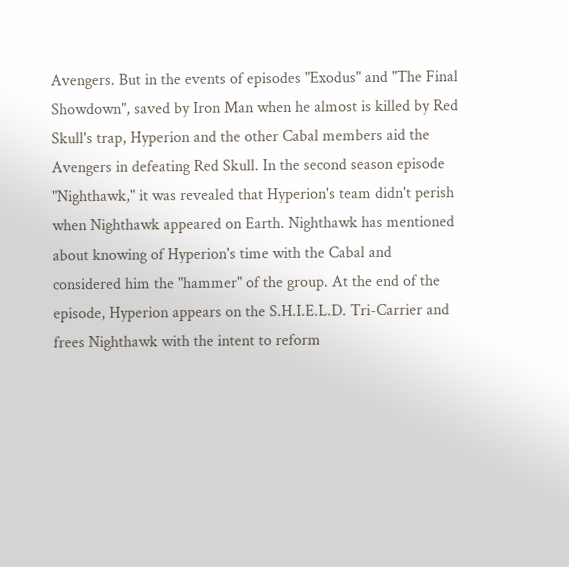Avengers. But in the events of episodes "Exodus" and "The Final Showdown", saved by Iron Man when he almost is killed by Red Skull's trap, Hyperion and the other Cabal members aid the Avengers in defeating Red Skull. In the second season episode "Nighthawk," it was revealed that Hyperion's team didn't perish when Nighthawk appeared on Earth. Nighthawk has mentioned about knowing of Hyperion's time with the Cabal and considered him the "hammer" of the group. At the end of the episode, Hyperion appears on the S.H.I.E.L.D. Tri-Carrier and frees Nighthawk with the intent to reform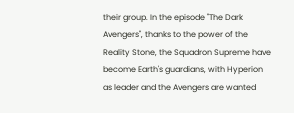their group. In the episode "The Dark Avengers", thanks to the power of the Reality Stone, the Squadron Supreme have become Earth's guardians, with Hyperion as leader and the Avengers are wanted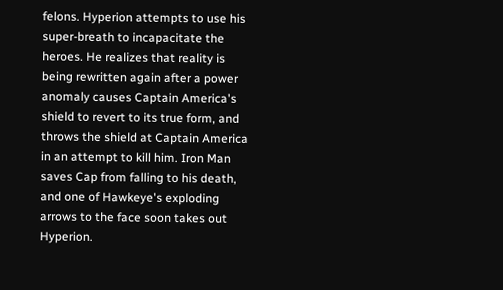felons. Hyperion attempts to use his super-breath to incapacitate the heroes. He realizes that reality is being rewritten again after a power anomaly causes Captain America's shield to revert to its true form, and throws the shield at Captain America in an attempt to kill him. Iron Man saves Cap from falling to his death, and one of Hawkeye's exploding arrows to the face soon takes out Hyperion.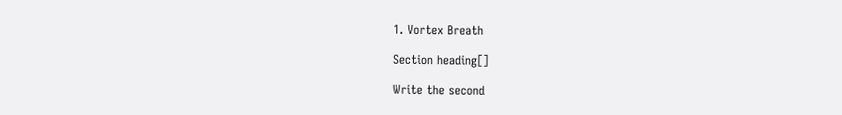1. Vortex Breath

Section heading[]

Write the second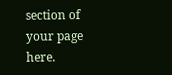section of your page here.